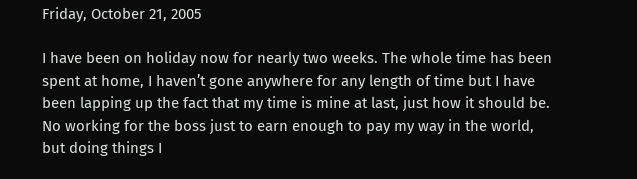Friday, October 21, 2005

I have been on holiday now for nearly two weeks. The whole time has been spent at home, I haven’t gone anywhere for any length of time but I have been lapping up the fact that my time is mine at last, just how it should be. No working for the boss just to earn enough to pay my way in the world, but doing things I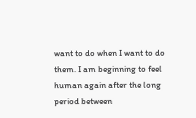want to do when I want to do them. I am beginning to feel human again after the long period between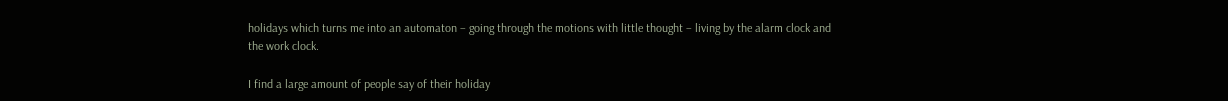holidays which turns me into an automaton – going through the motions with little thought – living by the alarm clock and the work clock.

I find a large amount of people say of their holiday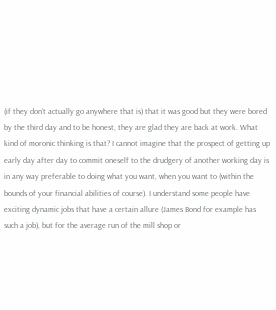(if they don’t actually go anywhere that is) that it was good but they were bored by the third day and to be honest, they are glad they are back at work. What kind of moronic thinking is that? I cannot imagine that the prospect of getting up early day after day to commit oneself to the drudgery of another working day is in any way preferable to doing what you want, when you want to (within the bounds of your financial abilities of course). I understand some people have exciting dynamic jobs that have a certain allure (James Bond for example has such a job), but for the average run of the mill shop or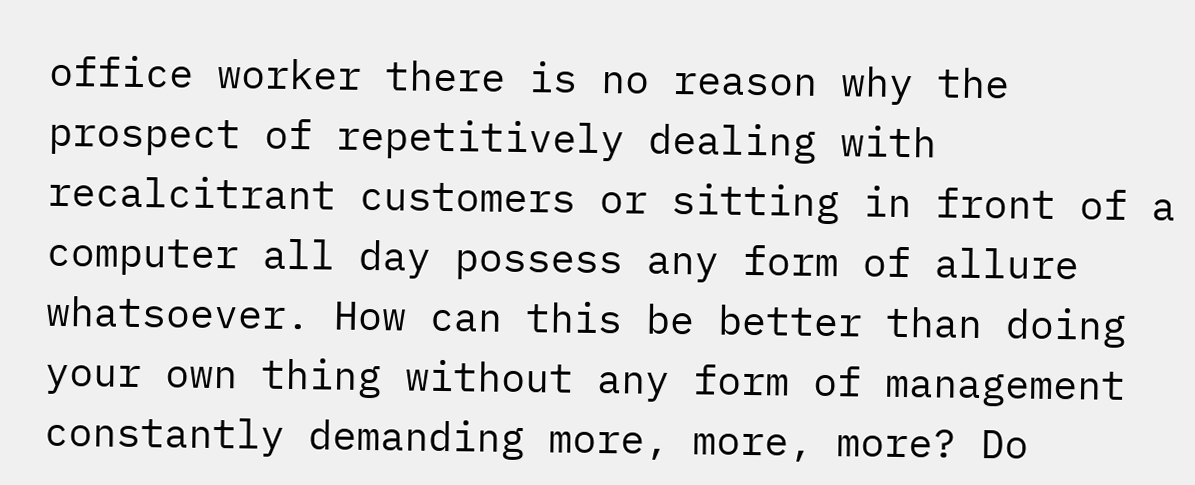office worker there is no reason why the prospect of repetitively dealing with recalcitrant customers or sitting in front of a computer all day possess any form of allure whatsoever. How can this be better than doing your own thing without any form of management constantly demanding more, more, more? Do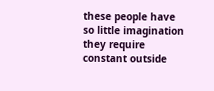these people have so little imagination they require constant outside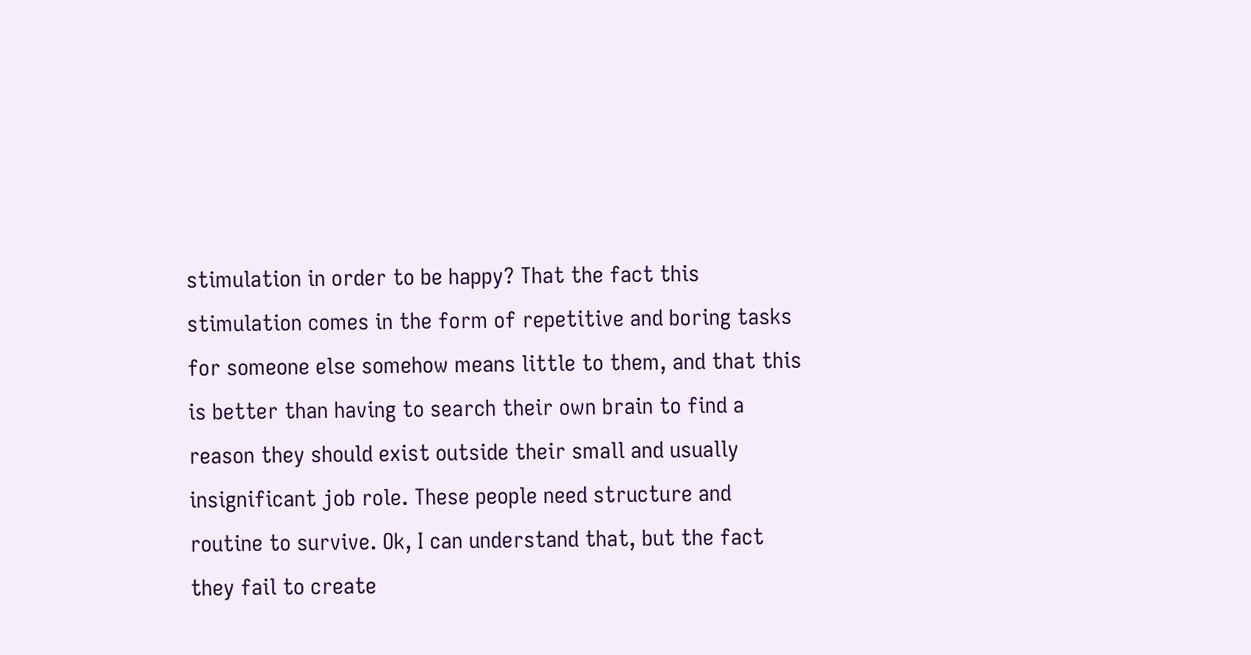stimulation in order to be happy? That the fact this stimulation comes in the form of repetitive and boring tasks for someone else somehow means little to them, and that this is better than having to search their own brain to find a reason they should exist outside their small and usually insignificant job role. These people need structure and routine to survive. Ok, I can understand that, but the fact they fail to create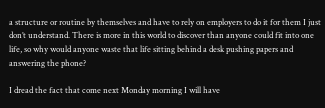a structure or routine by themselves and have to rely on employers to do it for them I just don’t understand. There is more in this world to discover than anyone could fit into one life, so why would anyone waste that life sitting behind a desk pushing papers and answering the phone?

I dread the fact that come next Monday morning I will have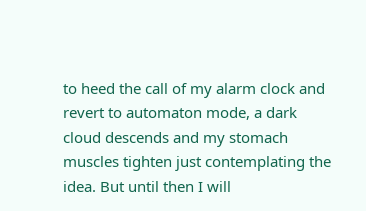to heed the call of my alarm clock and revert to automaton mode, a dark cloud descends and my stomach muscles tighten just contemplating the idea. But until then I will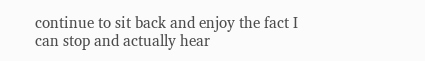continue to sit back and enjoy the fact I can stop and actually hear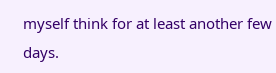myself think for at least another few days.